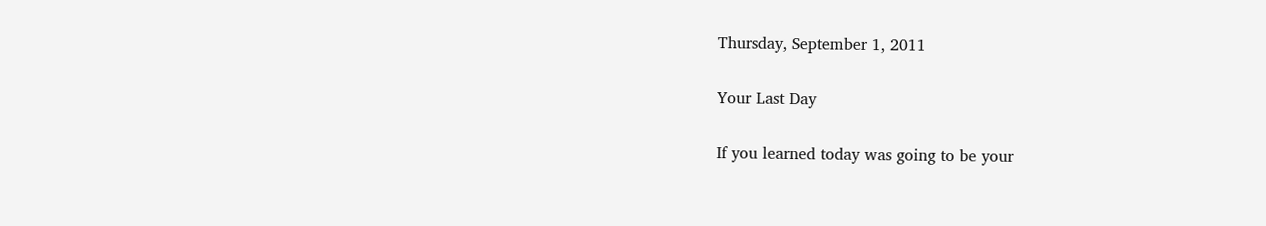Thursday, September 1, 2011

Your Last Day

If you learned today was going to be your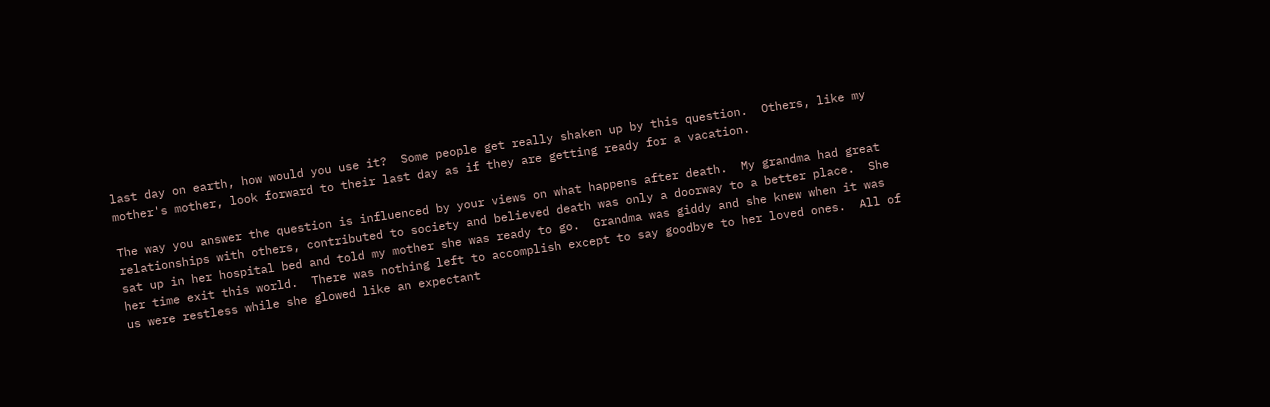last day on earth, how would you use it?  Some people get really shaken up by this question.  Others, like my mother's mother, look forward to their last day as if they are getting ready for a vacation.

The way you answer the question is influenced by your views on what happens after death.  My grandma had great relationships with others, contributed to society and believed death was only a doorway to a better place.  She sat up in her hospital bed and told my mother she was ready to go.  Grandma was giddy and she knew when it was her time exit this world.  There was nothing left to accomplish except to say goodbye to her loved ones.  All of us were restless while she glowed like an expectant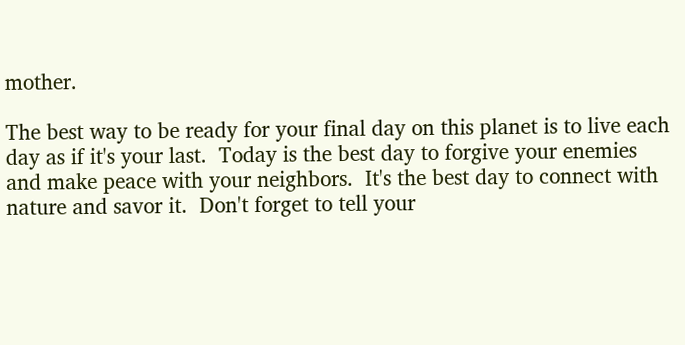mother.

The best way to be ready for your final day on this planet is to live each day as if it's your last.  Today is the best day to forgive your enemies and make peace with your neighbors.  It's the best day to connect with nature and savor it.  Don't forget to tell your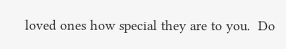loved ones how special they are to you.  Do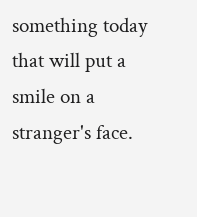something today that will put a smile on a stranger's face.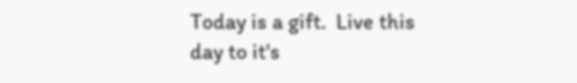Today is a gift.  Live this day to it's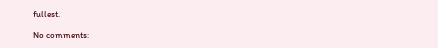fullest.

No comments: